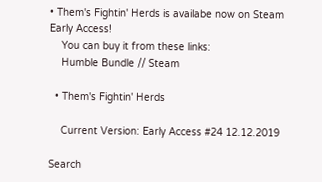• Them's Fightin' Herds is availabe now on Steam Early Access!
    You can buy it from these links:
    Humble Bundle // Steam

  • Them's Fightin' Herds

    Current Version: Early Access #24 12.12.2019

Search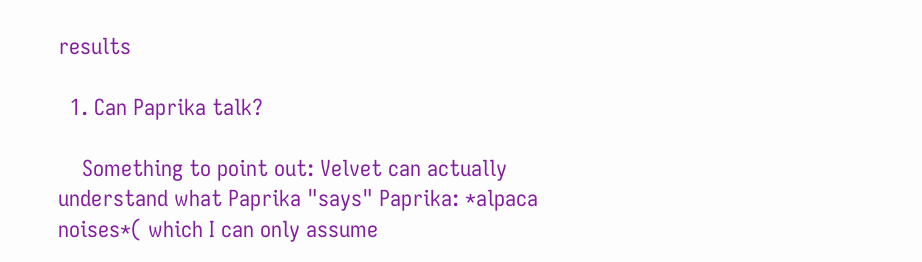results

  1. Can Paprika talk?

    Something to point out: Velvet can actually understand what Paprika "says" Paprika: *alpaca noises*( which I can only assume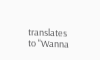translates to "Wanna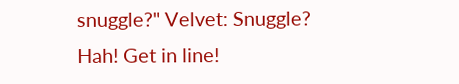snuggle?" Velvet: Snuggle? Hah! Get in line!